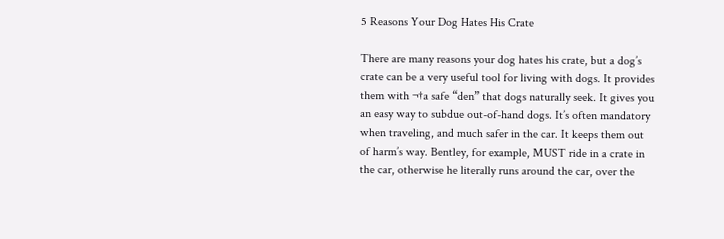5 Reasons Your Dog Hates His Crate

There are many reasons your dog hates his crate, but a dog’s crate can be a very useful tool for living with dogs. It provides them with ¬†a safe “den” that dogs naturally seek. It gives you an easy way to subdue out-of-hand dogs. It’s often mandatory when traveling, and much safer in the car. It keeps them out of harm’s way. Bentley, for example, MUST ride in a crate in the car, otherwise he literally runs around the car, over the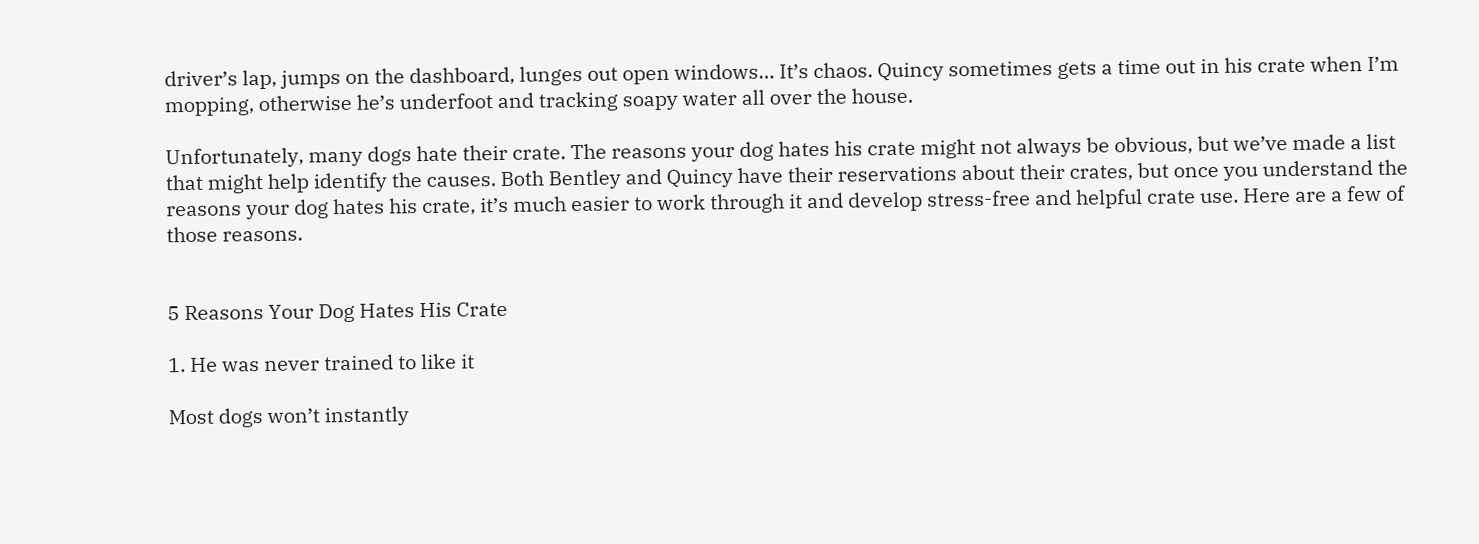driver’s lap, jumps on the dashboard, lunges out open windows… It’s chaos. Quincy sometimes gets a time out in his crate when I’m mopping, otherwise he’s underfoot and tracking soapy water all over the house.

Unfortunately, many dogs hate their crate. The reasons your dog hates his crate might not always be obvious, but we’ve made a list that might help identify the causes. Both Bentley and Quincy have their reservations about their crates, but once you understand the reasons your dog hates his crate, it’s much easier to work through it and develop stress-free and helpful crate use. Here are a few of those reasons.


5 Reasons Your Dog Hates His Crate

1. He was never trained to like it

Most dogs won’t instantly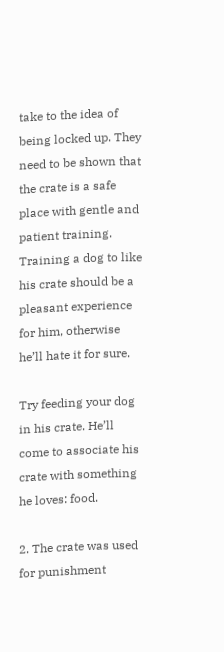take to the idea of being locked up. They need to be shown that the crate is a safe place with gentle and patient training. Training a dog to like his crate should be a pleasant experience for him, otherwise he’ll hate it for sure.

Try feeding your dog in his crate. He’ll come to associate his crate with something he loves: food.

2. The crate was used for punishment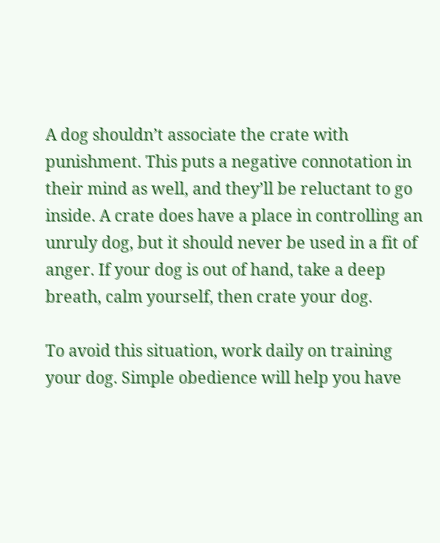A dog shouldn’t associate the crate with punishment. This puts a negative connotation in their mind as well, and they’ll be reluctant to go inside. A crate does have a place in controlling an unruly dog, but it should never be used in a fit of anger. If your dog is out of hand, take a deep breath, calm yourself, then crate your dog.

To avoid this situation, work daily on training your dog. Simple obedience will help you have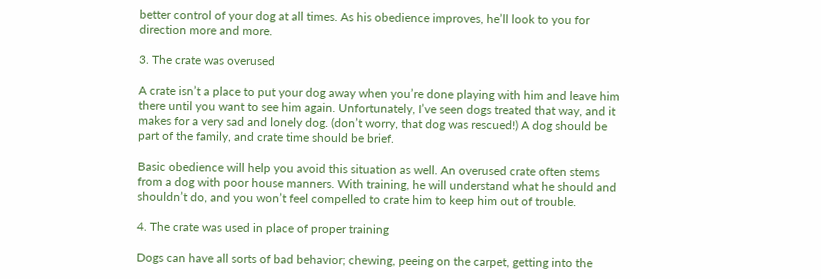better control of your dog at all times. As his obedience improves, he’ll look to you for direction more and more.

3. The crate was overused

A crate isn’t a place to put your dog away when you’re done playing with him and leave him there until you want to see him again. Unfortunately, I’ve seen dogs treated that way, and it makes for a very sad and lonely dog. (don’t worry, that dog was rescued!) A dog should be part of the family, and crate time should be brief.

Basic obedience will help you avoid this situation as well. An overused crate often stems from a dog with poor house manners. With training, he will understand what he should and shouldn’t do, and you won’t feel compelled to crate him to keep him out of trouble.

4. The crate was used in place of proper training

Dogs can have all sorts of bad behavior; chewing, peeing on the carpet, getting into the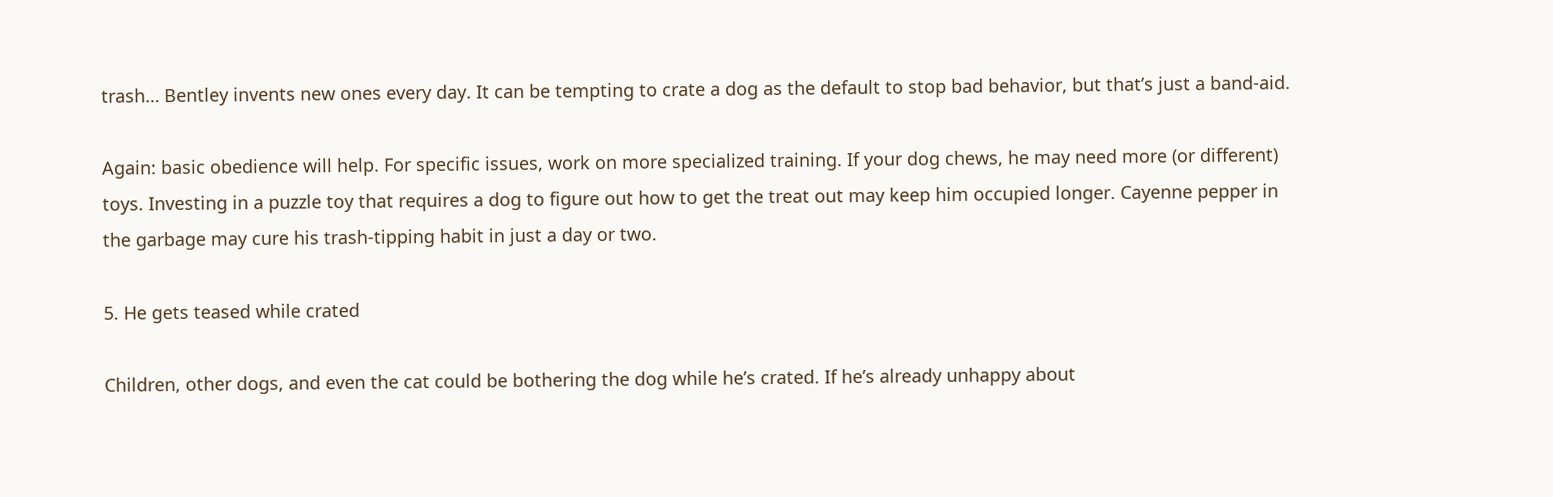trash… Bentley invents new ones every day. It can be tempting to crate a dog as the default to stop bad behavior, but that’s just a band-aid.

Again: basic obedience will help. For specific issues, work on more specialized training. If your dog chews, he may need more (or different) toys. Investing in a puzzle toy that requires a dog to figure out how to get the treat out may keep him occupied longer. Cayenne pepper in the garbage may cure his trash-tipping habit in just a day or two.

5. He gets teased while crated

Children, other dogs, and even the cat could be bothering the dog while he’s crated. If he’s already unhappy about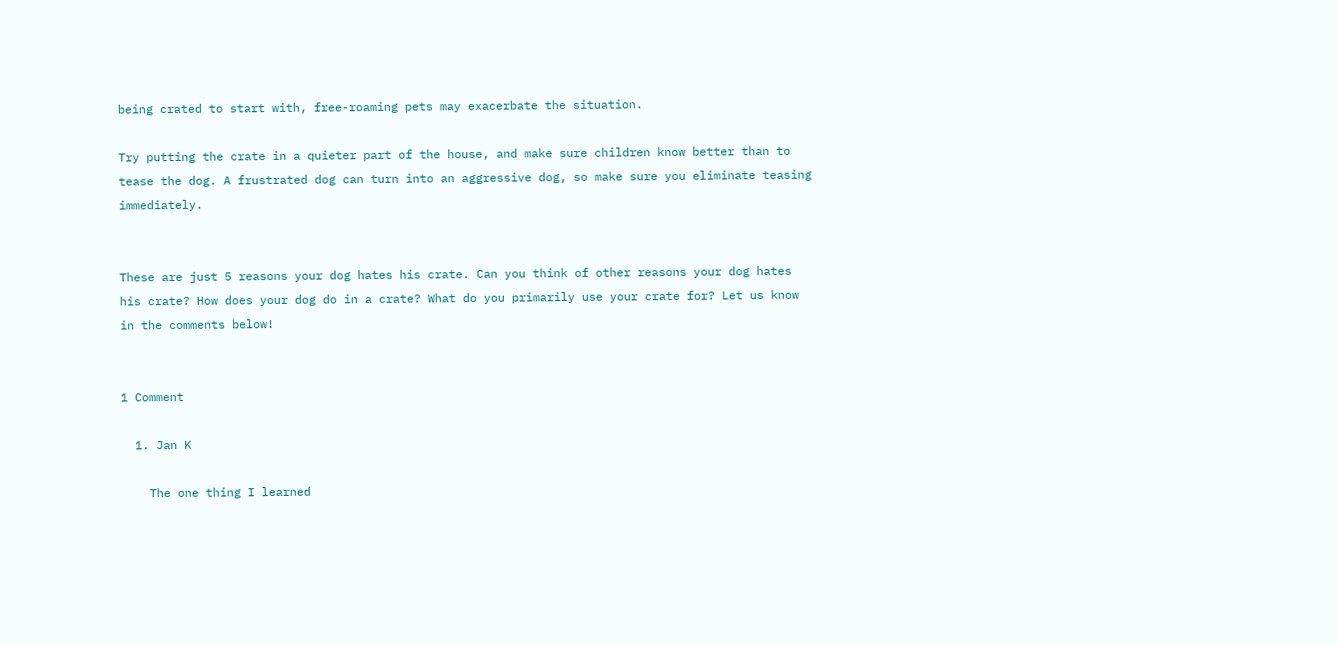being crated to start with, free-roaming pets may exacerbate the situation.

Try putting the crate in a quieter part of the house, and make sure children know better than to tease the dog. A frustrated dog can turn into an aggressive dog, so make sure you eliminate teasing immediately.


These are just 5 reasons your dog hates his crate. Can you think of other reasons your dog hates his crate? How does your dog do in a crate? What do you primarily use your crate for? Let us know in the comments below!


1 Comment

  1. Jan K

    The one thing I learned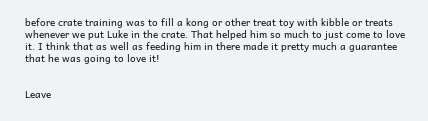before crate training was to fill a kong or other treat toy with kibble or treats whenever we put Luke in the crate. That helped him so much to just come to love it. I think that as well as feeding him in there made it pretty much a guarantee that he was going to love it!


Leave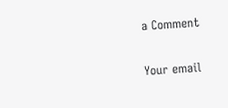a Comment

Your email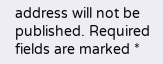address will not be published. Required fields are marked *